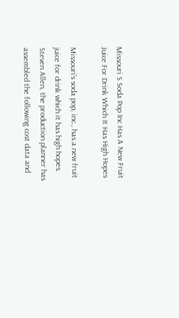Missouri S Soda Pop Inc Has A New Fruit Juice For Drink Which It Has High Hopes

Missouri’s soda pop, inc., has a new fruit juice for drink which it has high hopes. Steven Allen, the production planner has assembled the following cost data and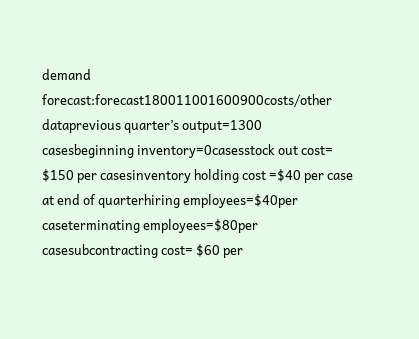demand forecast:forecast180011001600900costs/other dataprevious quarter’s output=1300 casesbeginning inventory=0casesstock out cost= $150 per casesinventory holding cost =$40 per case at end of quarterhiring employees=$40per caseterminating employees=$80per casesubcontracting cost= $60 per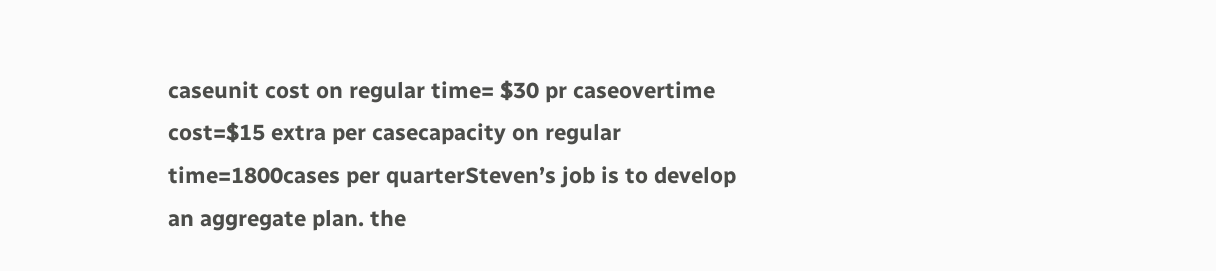caseunit cost on regular time= $30 pr caseovertime cost=$15 extra per casecapacity on regular time=1800cases per quarterSteven’s job is to develop an aggregate plan. the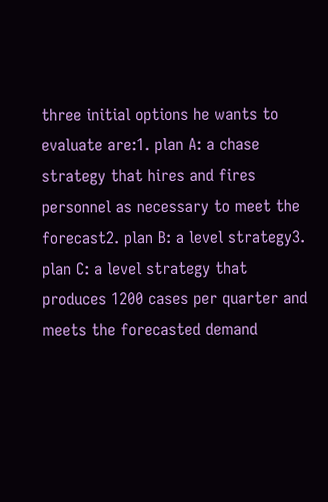three initial options he wants to evaluate are:1. plan A: a chase strategy that hires and fires personnel as necessary to meet the forecast2. plan B: a level strategy3. plan C: a level strategy that produces 1200 cases per quarter and meets the forecasted demand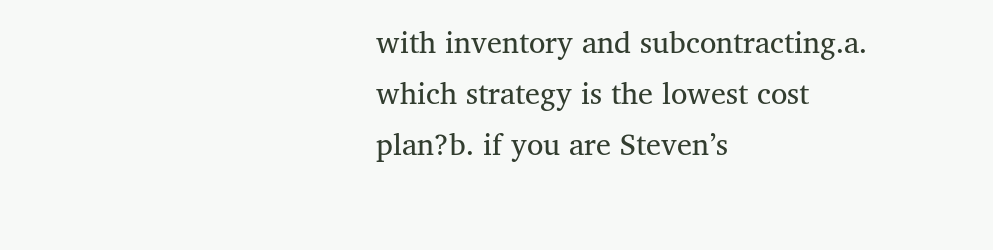with inventory and subcontracting.a. which strategy is the lowest cost plan?b. if you are Steven’s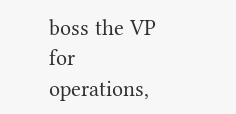boss the VP for operations,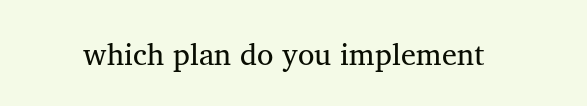which plan do you implement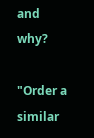and why?

"Order a similar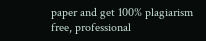paper and get 100% plagiarism free, professional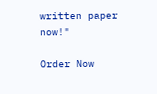written paper now!"

Order Now